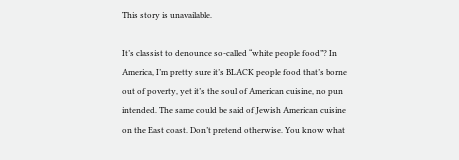This story is unavailable.

It’s classist to denounce so-called “white people food”? In America, I’m pretty sure it’s BLACK people food that’s borne out of poverty, yet it’s the soul of American cuisine, no pun intended. The same could be said of Jewish American cuisine on the East coast. Don’t pretend otherwise. You know what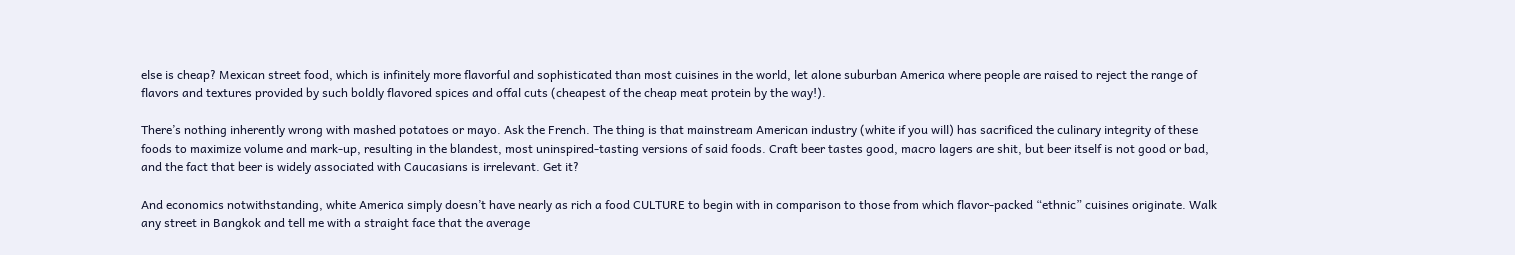else is cheap? Mexican street food, which is infinitely more flavorful and sophisticated than most cuisines in the world, let alone suburban America where people are raised to reject the range of flavors and textures provided by such boldly flavored spices and offal cuts (cheapest of the cheap meat protein by the way!).

There’s nothing inherently wrong with mashed potatoes or mayo. Ask the French. The thing is that mainstream American industry (white if you will) has sacrificed the culinary integrity of these foods to maximize volume and mark-up, resulting in the blandest, most uninspired-tasting versions of said foods. Craft beer tastes good, macro lagers are shit, but beer itself is not good or bad, and the fact that beer is widely associated with Caucasians is irrelevant. Get it?

And economics notwithstanding, white America simply doesn’t have nearly as rich a food CULTURE to begin with in comparison to those from which flavor-packed “ethnic” cuisines originate. Walk any street in Bangkok and tell me with a straight face that the average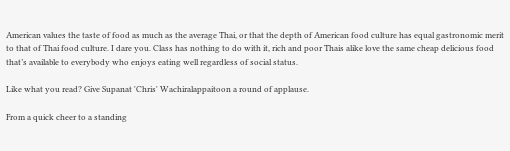American values the taste of food as much as the average Thai, or that the depth of American food culture has equal gastronomic merit to that of Thai food culture. I dare you. Class has nothing to do with it, rich and poor Thais alike love the same cheap delicious food that’s available to everybody who enjoys eating well regardless of social status.

Like what you read? Give Supanat 'Chris' Wachiralappaitoon a round of applause.

From a quick cheer to a standing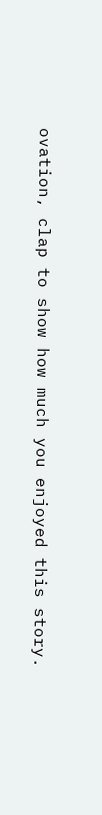ovation, clap to show how much you enjoyed this story.